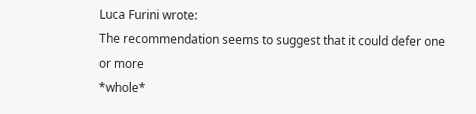Luca Furini wrote:
The recommendation seems to suggest that it could defer one or more
*whole*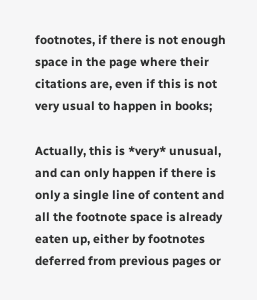footnotes, if there is not enough space in the page where their
citations are, even if this is not very usual to happen in books;

Actually, this is *very* unusual, and can only happen if there is only a single line of content and all the footnote space is already eaten up, either by footnotes deferred from previous pages or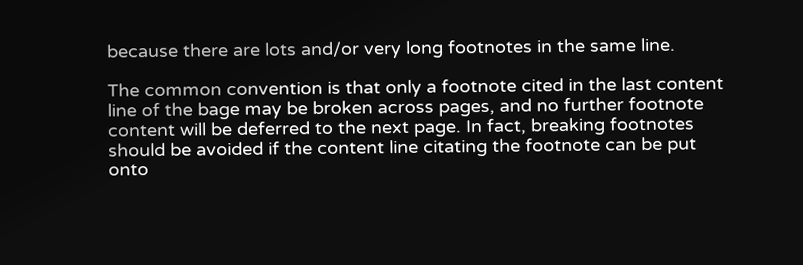because there are lots and/or very long footnotes in the same line.

The common convention is that only a footnote cited in the last content
line of the bage may be broken across pages, and no further footnote
content will be deferred to the next page. In fact, breaking footnotes
should be avoided if the content line citating the footnote can be put
onto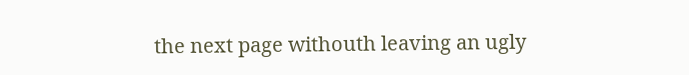the next page withouth leaving an ugly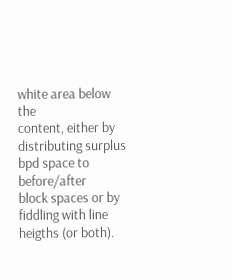white area below the
content, either by distributing surplus bpd space to before/after
block spaces or by fiddling with line heigths (or both).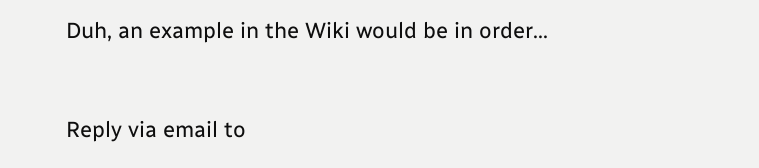Duh, an example in the Wiki would be in order...


Reply via email to